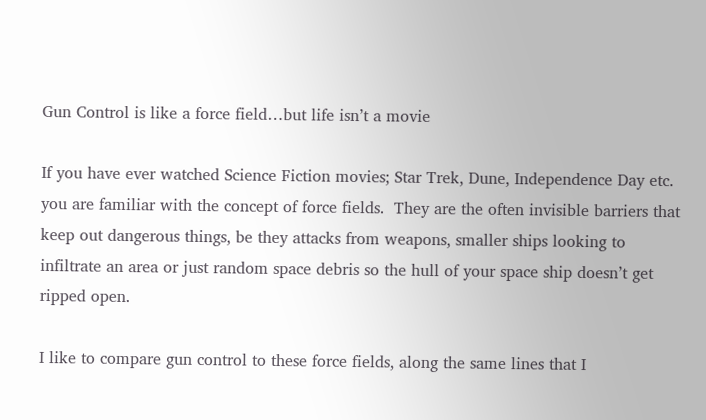Gun Control is like a force field…but life isn’t a movie

If you have ever watched Science Fiction movies; Star Trek, Dune, Independence Day etc. you are familiar with the concept of force fields.  They are the often invisible barriers that keep out dangerous things, be they attacks from weapons, smaller ships looking to infiltrate an area or just random space debris so the hull of your space ship doesn’t get ripped open.

I like to compare gun control to these force fields, along the same lines that I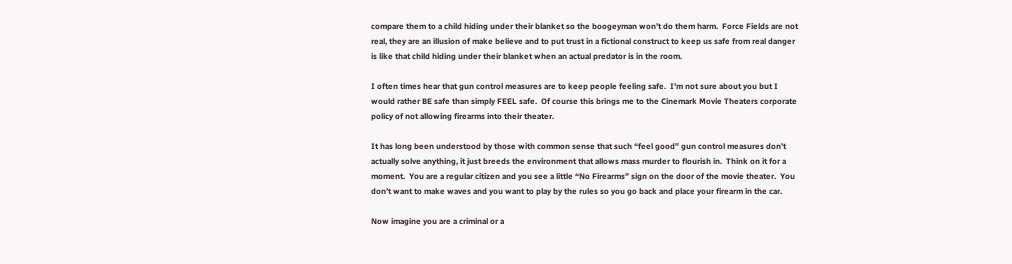compare them to a child hiding under their blanket so the boogeyman won’t do them harm.  Force Fields are not real, they are an illusion of make believe and to put trust in a fictional construct to keep us safe from real danger is like that child hiding under their blanket when an actual predator is in the room.

I often times hear that gun control measures are to keep people feeling safe.  I’m not sure about you but I would rather BE safe than simply FEEL safe.  Of course this brings me to the Cinemark Movie Theaters corporate policy of not allowing firearms into their theater.

It has long been understood by those with common sense that such “feel good” gun control measures don’t actually solve anything, it just breeds the environment that allows mass murder to flourish in.  Think on it for a moment.  You are a regular citizen and you see a little “No Firearms” sign on the door of the movie theater.  You don’t want to make waves and you want to play by the rules so you go back and place your firearm in the car.

Now imagine you are a criminal or a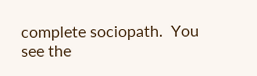complete sociopath.  You see the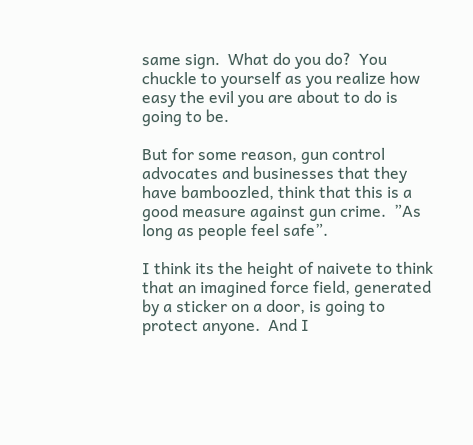same sign.  What do you do?  You chuckle to yourself as you realize how easy the evil you are about to do is going to be.

But for some reason, gun control advocates and businesses that they have bamboozled, think that this is a good measure against gun crime.  ”As long as people feel safe”.

I think its the height of naivete to think that an imagined force field, generated by a sticker on a door, is going to protect anyone.  And I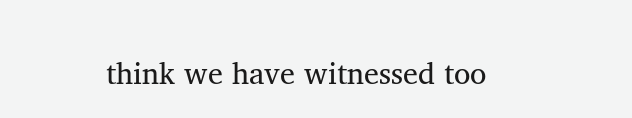think we have witnessed too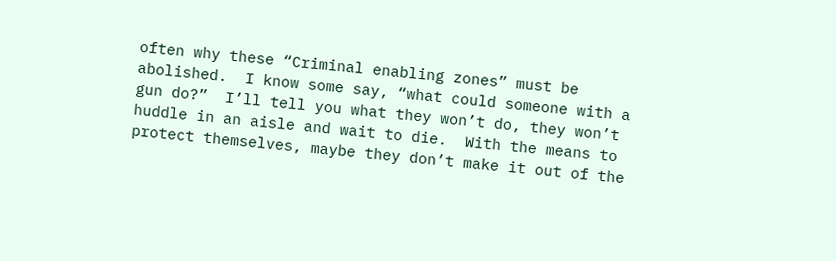often why these “Criminal enabling zones” must be abolished.  I know some say, “what could someone with a gun do?”  I’ll tell you what they won’t do, they won’t huddle in an aisle and wait to die.  With the means to protect themselves, maybe they don’t make it out of the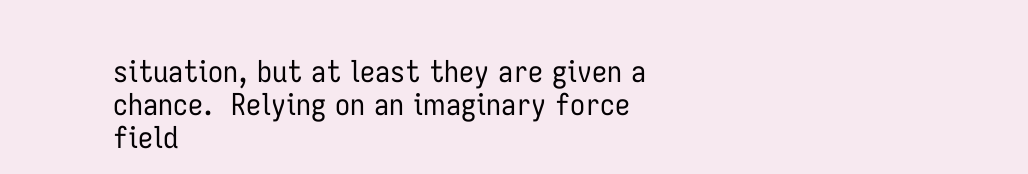situation, but at least they are given a chance.  Relying on an imaginary force field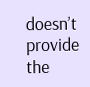doesn’t provide the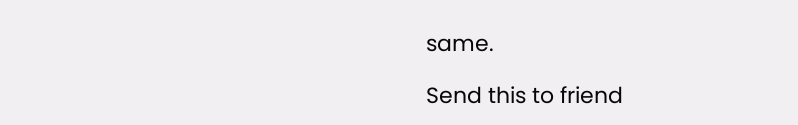same.

Send this to friend